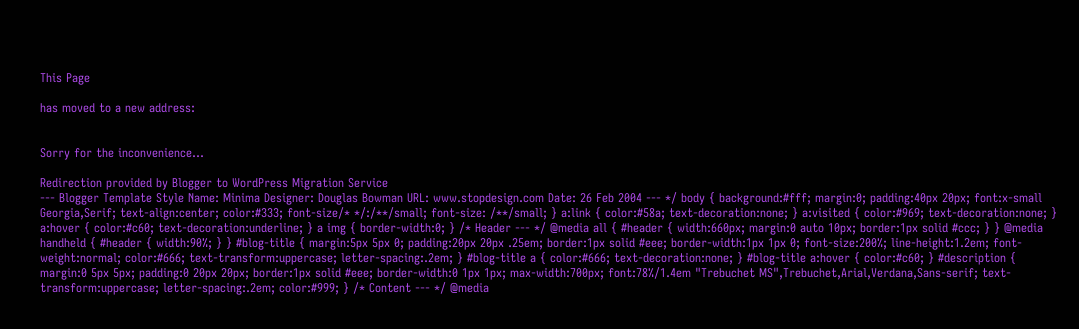This Page

has moved to a new address:


Sorry for the inconvenience…

Redirection provided by Blogger to WordPress Migration Service
--- Blogger Template Style Name: Minima Designer: Douglas Bowman URL: www.stopdesign.com Date: 26 Feb 2004 --- */ body { background:#fff; margin:0; padding:40px 20px; font:x-small Georgia,Serif; text-align:center; color:#333; font-size/* */:/**/small; font-size: /**/small; } a:link { color:#58a; text-decoration:none; } a:visited { color:#969; text-decoration:none; } a:hover { color:#c60; text-decoration:underline; } a img { border-width:0; } /* Header --- */ @media all { #header { width:660px; margin:0 auto 10px; border:1px solid #ccc; } } @media handheld { #header { width:90%; } } #blog-title { margin:5px 5px 0; padding:20px 20px .25em; border:1px solid #eee; border-width:1px 1px 0; font-size:200%; line-height:1.2em; font-weight:normal; color:#666; text-transform:uppercase; letter-spacing:.2em; } #blog-title a { color:#666; text-decoration:none; } #blog-title a:hover { color:#c60; } #description { margin:0 5px 5px; padding:0 20px 20px; border:1px solid #eee; border-width:0 1px 1px; max-width:700px; font:78%/1.4em "Trebuchet MS",Trebuchet,Arial,Verdana,Sans-serif; text-transform:uppercase; letter-spacing:.2em; color:#999; } /* Content --- */ @media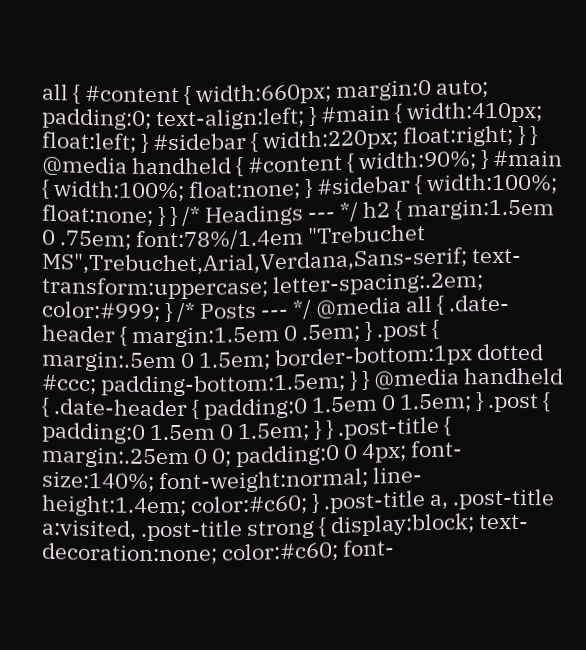all { #content { width:660px; margin:0 auto; padding:0; text-align:left; } #main { width:410px; float:left; } #sidebar { width:220px; float:right; } } @media handheld { #content { width:90%; } #main { width:100%; float:none; } #sidebar { width:100%; float:none; } } /* Headings --- */ h2 { margin:1.5em 0 .75em; font:78%/1.4em "Trebuchet MS",Trebuchet,Arial,Verdana,Sans-serif; text-transform:uppercase; letter-spacing:.2em; color:#999; } /* Posts --- */ @media all { .date-header { margin:1.5em 0 .5em; } .post { margin:.5em 0 1.5em; border-bottom:1px dotted #ccc; padding-bottom:1.5em; } } @media handheld { .date-header { padding:0 1.5em 0 1.5em; } .post { padding:0 1.5em 0 1.5em; } } .post-title { margin:.25em 0 0; padding:0 0 4px; font-size:140%; font-weight:normal; line-height:1.4em; color:#c60; } .post-title a, .post-title a:visited, .post-title strong { display:block; text-decoration:none; color:#c60; font-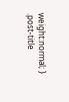weight:normal; } .post-title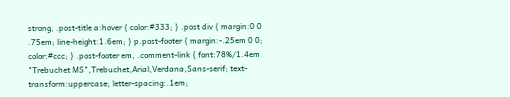strong, .post-title a:hover { color:#333; } .post div { margin:0 0 .75em; line-height:1.6em; } p.post-footer { margin:-.25em 0 0; color:#ccc; } .post-footer em, .comment-link { font:78%/1.4em "Trebuchet MS",Trebuchet,Arial,Verdana,Sans-serif; text-transform:uppercase; letter-spacing:.1em;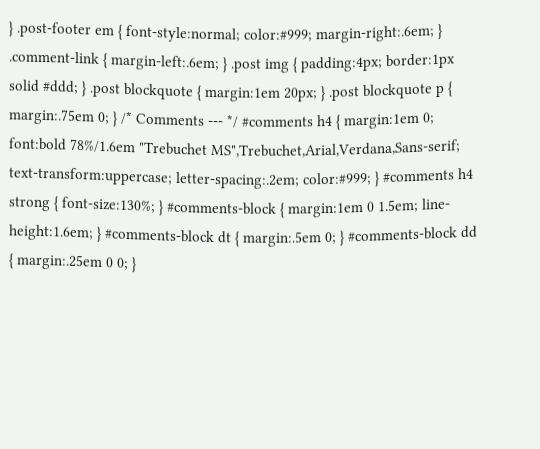} .post-footer em { font-style:normal; color:#999; margin-right:.6em; } .comment-link { margin-left:.6em; } .post img { padding:4px; border:1px solid #ddd; } .post blockquote { margin:1em 20px; } .post blockquote p { margin:.75em 0; } /* Comments --- */ #comments h4 { margin:1em 0; font:bold 78%/1.6em "Trebuchet MS",Trebuchet,Arial,Verdana,Sans-serif; text-transform:uppercase; letter-spacing:.2em; color:#999; } #comments h4 strong { font-size:130%; } #comments-block { margin:1em 0 1.5em; line-height:1.6em; } #comments-block dt { margin:.5em 0; } #comments-block dd { margin:.25em 0 0; }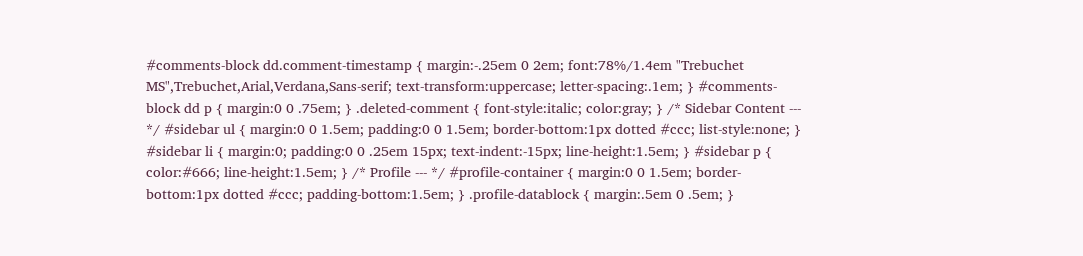#comments-block dd.comment-timestamp { margin:-.25em 0 2em; font:78%/1.4em "Trebuchet MS",Trebuchet,Arial,Verdana,Sans-serif; text-transform:uppercase; letter-spacing:.1em; } #comments-block dd p { margin:0 0 .75em; } .deleted-comment { font-style:italic; color:gray; } /* Sidebar Content --- */ #sidebar ul { margin:0 0 1.5em; padding:0 0 1.5em; border-bottom:1px dotted #ccc; list-style:none; } #sidebar li { margin:0; padding:0 0 .25em 15px; text-indent:-15px; line-height:1.5em; } #sidebar p { color:#666; line-height:1.5em; } /* Profile --- */ #profile-container { margin:0 0 1.5em; border-bottom:1px dotted #ccc; padding-bottom:1.5em; } .profile-datablock { margin:.5em 0 .5em; }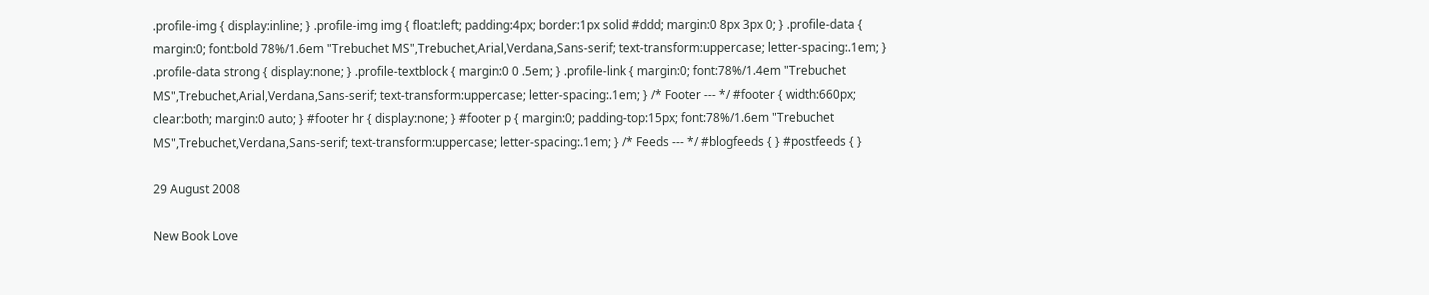.profile-img { display:inline; } .profile-img img { float:left; padding:4px; border:1px solid #ddd; margin:0 8px 3px 0; } .profile-data { margin:0; font:bold 78%/1.6em "Trebuchet MS",Trebuchet,Arial,Verdana,Sans-serif; text-transform:uppercase; letter-spacing:.1em; } .profile-data strong { display:none; } .profile-textblock { margin:0 0 .5em; } .profile-link { margin:0; font:78%/1.4em "Trebuchet MS",Trebuchet,Arial,Verdana,Sans-serif; text-transform:uppercase; letter-spacing:.1em; } /* Footer --- */ #footer { width:660px; clear:both; margin:0 auto; } #footer hr { display:none; } #footer p { margin:0; padding-top:15px; font:78%/1.6em "Trebuchet MS",Trebuchet,Verdana,Sans-serif; text-transform:uppercase; letter-spacing:.1em; } /* Feeds --- */ #blogfeeds { } #postfeeds { }

29 August 2008

New Book Love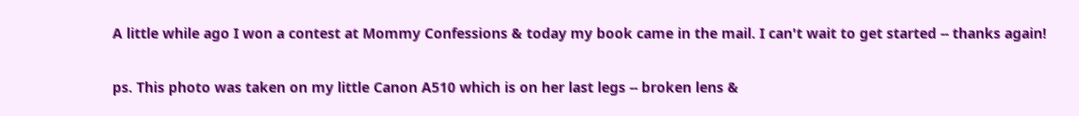A little while ago I won a contest at Mommy Confessions & today my book came in the mail. I can't wait to get started -- thanks again!

ps. This photo was taken on my little Canon A510 which is on her last legs -- broken lens &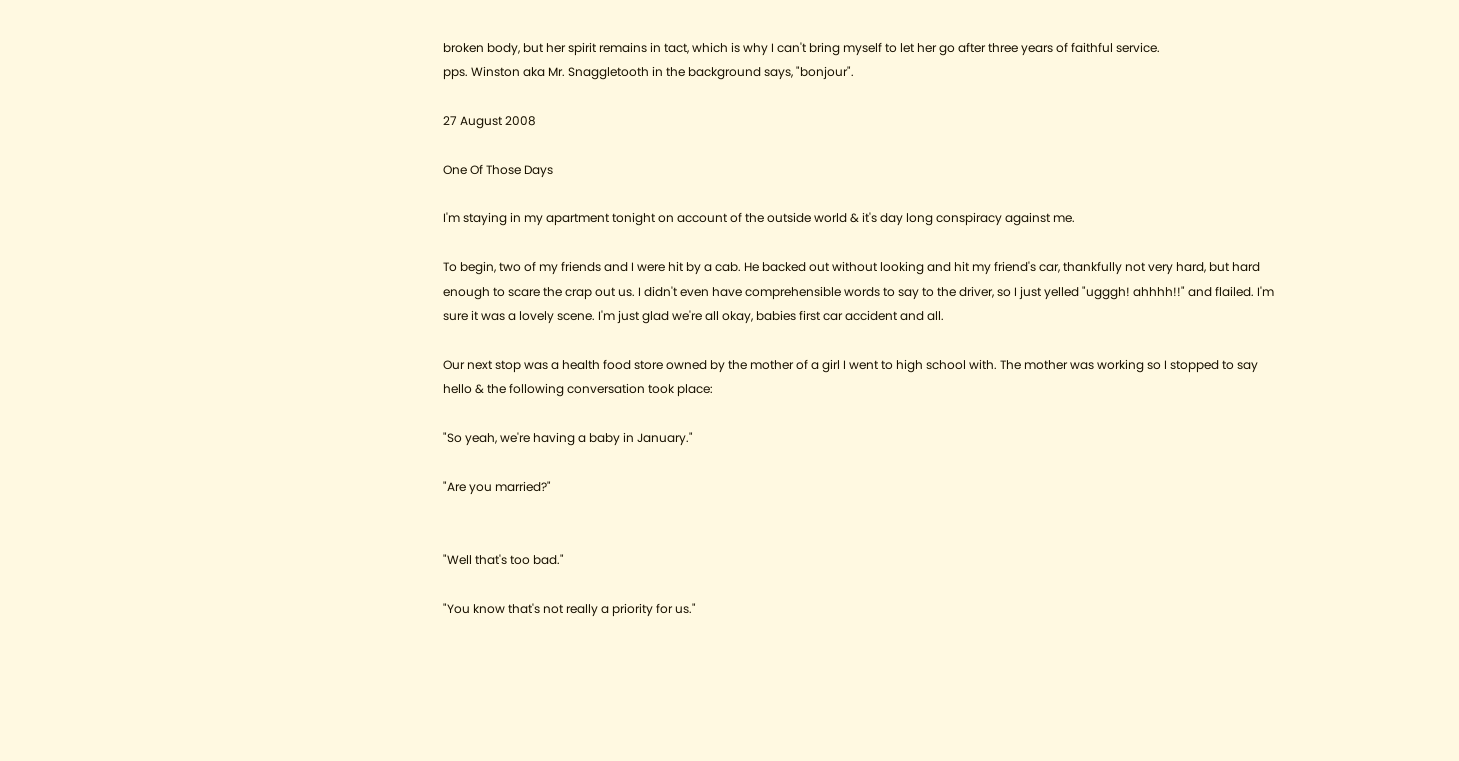broken body, but her spirit remains in tact, which is why I can't bring myself to let her go after three years of faithful service.
pps. Winston aka Mr. Snaggletooth in the background says, "bonjour".

27 August 2008

One Of Those Days

I'm staying in my apartment tonight on account of the outside world & it's day long conspiracy against me.

To begin, two of my friends and I were hit by a cab. He backed out without looking and hit my friend's car, thankfully not very hard, but hard enough to scare the crap out us. I didn't even have comprehensible words to say to the driver, so I just yelled "ugggh! ahhhh!!" and flailed. I'm sure it was a lovely scene. I'm just glad we're all okay, babies first car accident and all.

Our next stop was a health food store owned by the mother of a girl I went to high school with. The mother was working so I stopped to say hello & the following conversation took place:

"So yeah, we're having a baby in January."

"Are you married?"


"Well that's too bad."

"You know that's not really a priority for us."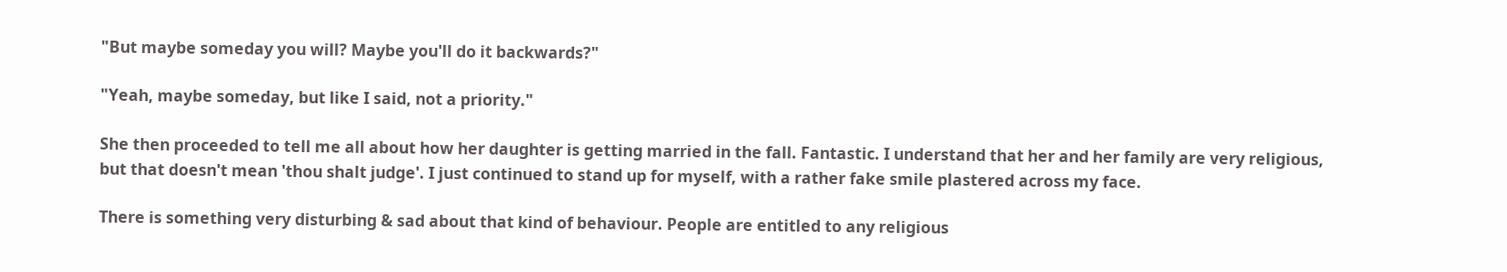"But maybe someday you will? Maybe you'll do it backwards?"

"Yeah, maybe someday, but like I said, not a priority."

She then proceeded to tell me all about how her daughter is getting married in the fall. Fantastic. I understand that her and her family are very religious, but that doesn't mean 'thou shalt judge'. I just continued to stand up for myself, with a rather fake smile plastered across my face.

There is something very disturbing & sad about that kind of behaviour. People are entitled to any religious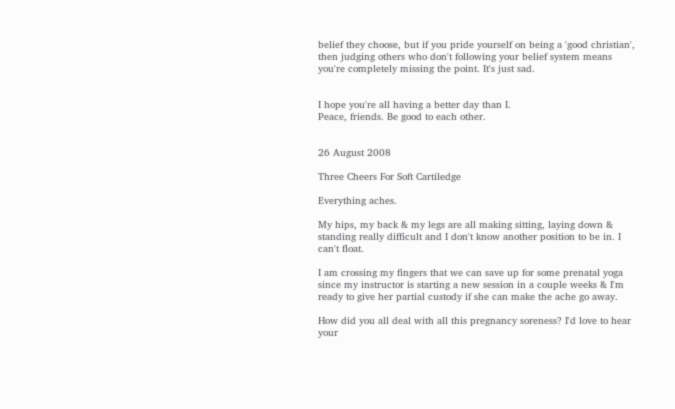belief they choose, but if you pride yourself on being a 'good christian', then judging others who don't following your belief system means you're completely missing the point. It's just sad.


I hope you're all having a better day than I.
Peace, friends. Be good to each other.


26 August 2008

Three Cheers For Soft Cartiledge

Everything aches.

My hips, my back & my legs are all making sitting, laying down & standing really difficult and I don't know another position to be in. I can't float.

I am crossing my fingers that we can save up for some prenatal yoga since my instructor is starting a new session in a couple weeks & I'm ready to give her partial custody if she can make the ache go away.

How did you all deal with all this pregnancy soreness? I'd love to hear your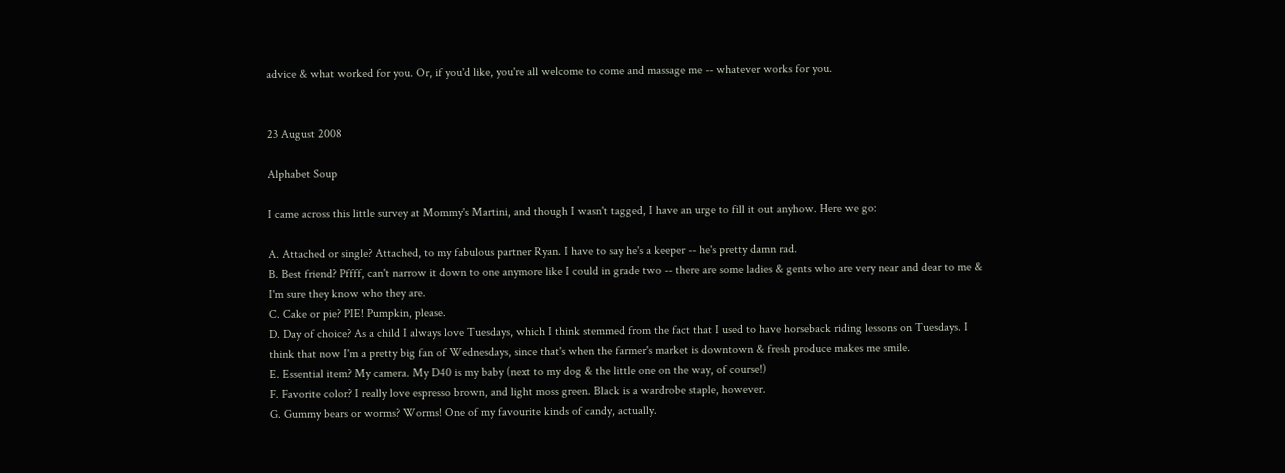advice & what worked for you. Or, if you'd like, you're all welcome to come and massage me -- whatever works for you.


23 August 2008

Alphabet Soup

I came across this little survey at Mommy's Martini, and though I wasn't tagged, I have an urge to fill it out anyhow. Here we go:

A. Attached or single? Attached, to my fabulous partner Ryan. I have to say he's a keeper -- he's pretty damn rad.
B. Best friend? Pffff, can't narrow it down to one anymore like I could in grade two -- there are some ladies & gents who are very near and dear to me & I'm sure they know who they are.
C. Cake or pie? PIE! Pumpkin, please.
D. Day of choice? As a child I always love Tuesdays, which I think stemmed from the fact that I used to have horseback riding lessons on Tuesdays. I think that now I'm a pretty big fan of Wednesdays, since that's when the farmer's market is downtown & fresh produce makes me smile.
E. Essential item? My camera. My D40 is my baby (next to my dog & the little one on the way, of course!)
F. Favorite color? I really love espresso brown, and light moss green. Black is a wardrobe staple, however.
G. Gummy bears or worms? Worms! One of my favourite kinds of candy, actually.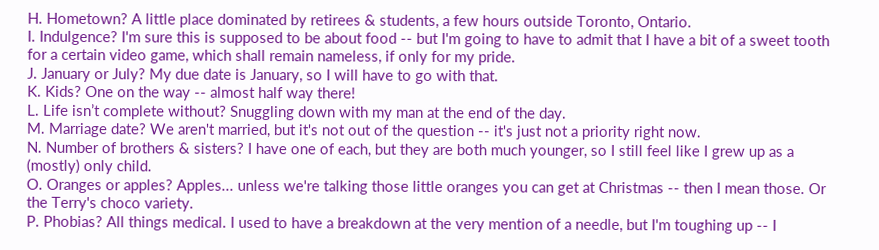H. Hometown? A little place dominated by retirees & students, a few hours outside Toronto, Ontario.
I. Indulgence? I'm sure this is supposed to be about food -- but I'm going to have to admit that I have a bit of a sweet tooth for a certain video game, which shall remain nameless, if only for my pride.
J. January or July? My due date is January, so I will have to go with that.
K. Kids? One on the way -- almost half way there!
L. Life isn’t complete without? Snuggling down with my man at the end of the day.
M. Marriage date? We aren't married, but it's not out of the question -- it's just not a priority right now.
N. Number of brothers & sisters? I have one of each, but they are both much younger, so I still feel like I grew up as a (mostly) only child.
O. Oranges or apples? Apples... unless we're talking those little oranges you can get at Christmas -- then I mean those. Or the Terry's choco variety.
P. Phobias? All things medical. I used to have a breakdown at the very mention of a needle, but I'm toughing up -- I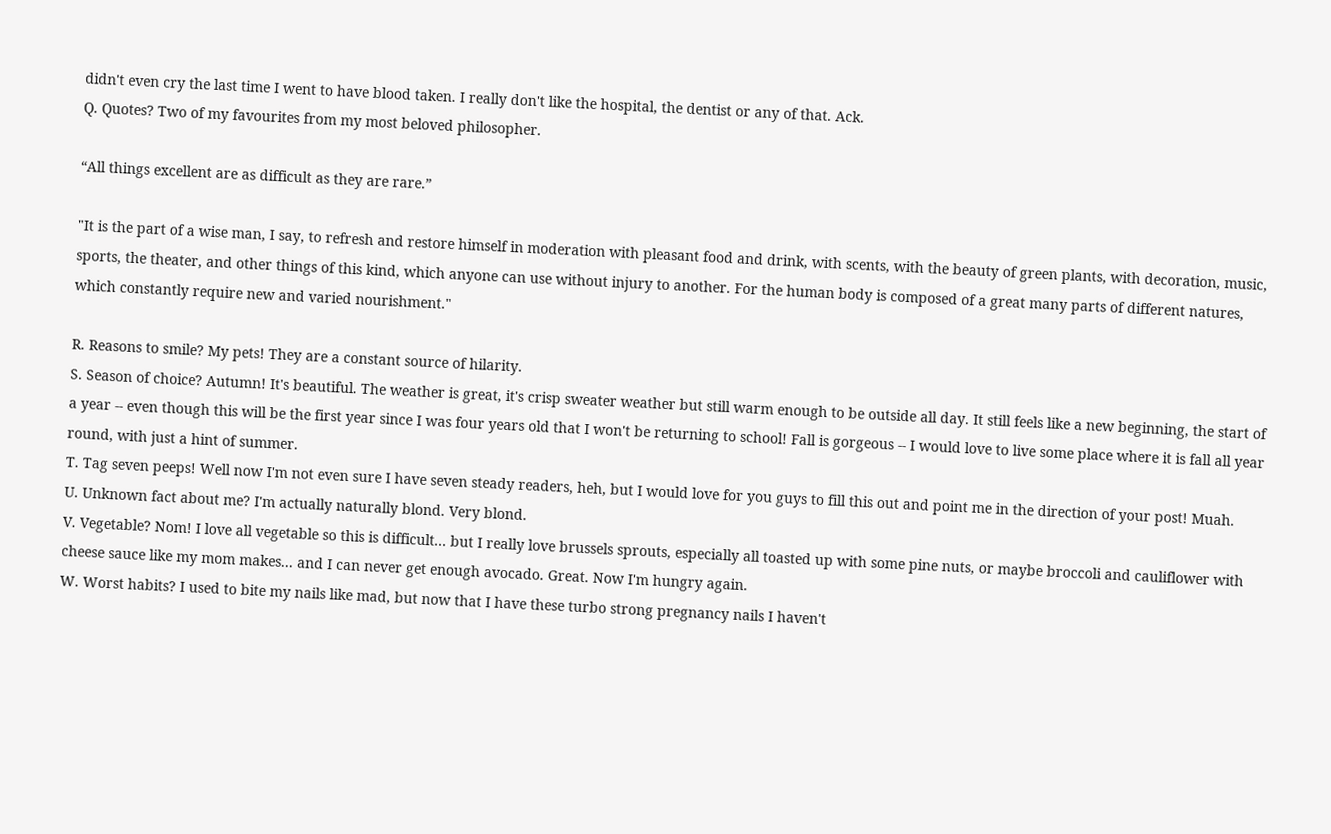didn't even cry the last time I went to have blood taken. I really don't like the hospital, the dentist or any of that. Ack.
Q. Quotes? Two of my favourites from my most beloved philosopher.

“All things excellent are as difficult as they are rare.”

"It is the part of a wise man, I say, to refresh and restore himself in moderation with pleasant food and drink, with scents, with the beauty of green plants, with decoration, music, sports, the theater, and other things of this kind, which anyone can use without injury to another. For the human body is composed of a great many parts of different natures, which constantly require new and varied nourishment."

R. Reasons to smile? My pets! They are a constant source of hilarity.
S. Season of choice? Autumn! It's beautiful. The weather is great, it's crisp sweater weather but still warm enough to be outside all day. It still feels like a new beginning, the start of a year -- even though this will be the first year since I was four years old that I won't be returning to school! Fall is gorgeous -- I would love to live some place where it is fall all year round, with just a hint of summer.
T. Tag seven peeps! Well now I'm not even sure I have seven steady readers, heh, but I would love for you guys to fill this out and point me in the direction of your post! Muah.
U. Unknown fact about me? I'm actually naturally blond. Very blond.
V. Vegetable? Nom! I love all vegetable so this is difficult... but I really love brussels sprouts, especially all toasted up with some pine nuts, or maybe broccoli and cauliflower with cheese sauce like my mom makes... and I can never get enough avocado. Great. Now I'm hungry again.
W. Worst habits? I used to bite my nails like mad, but now that I have these turbo strong pregnancy nails I haven't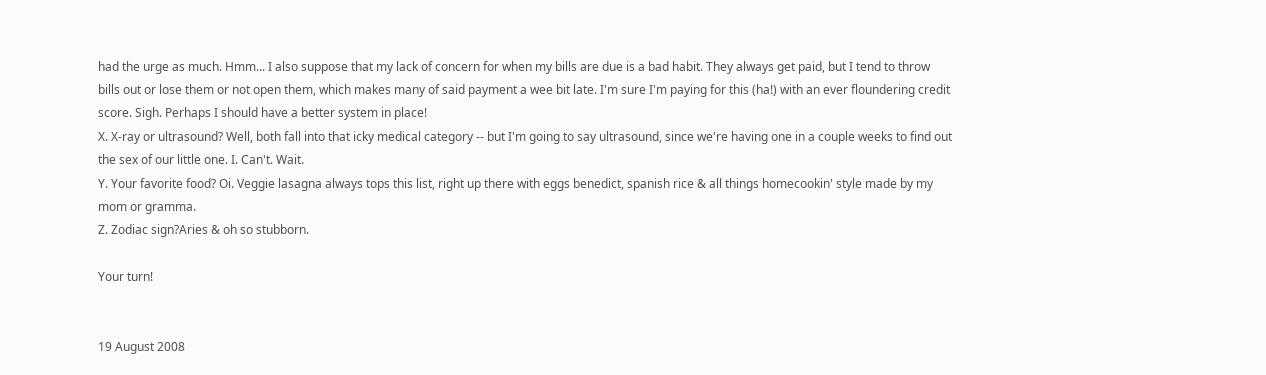had the urge as much. Hmm... I also suppose that my lack of concern for when my bills are due is a bad habit. They always get paid, but I tend to throw bills out or lose them or not open them, which makes many of said payment a wee bit late. I'm sure I'm paying for this (ha!) with an ever floundering credit score. Sigh. Perhaps I should have a better system in place!
X. X-ray or ultrasound? Well, both fall into that icky medical category -- but I'm going to say ultrasound, since we're having one in a couple weeks to find out the sex of our little one. I. Can't. Wait.
Y. Your favorite food? Oi. Veggie lasagna always tops this list, right up there with eggs benedict, spanish rice & all things homecookin' style made by my mom or gramma.
Z. Zodiac sign?Aries & oh so stubborn.

Your turn!


19 August 2008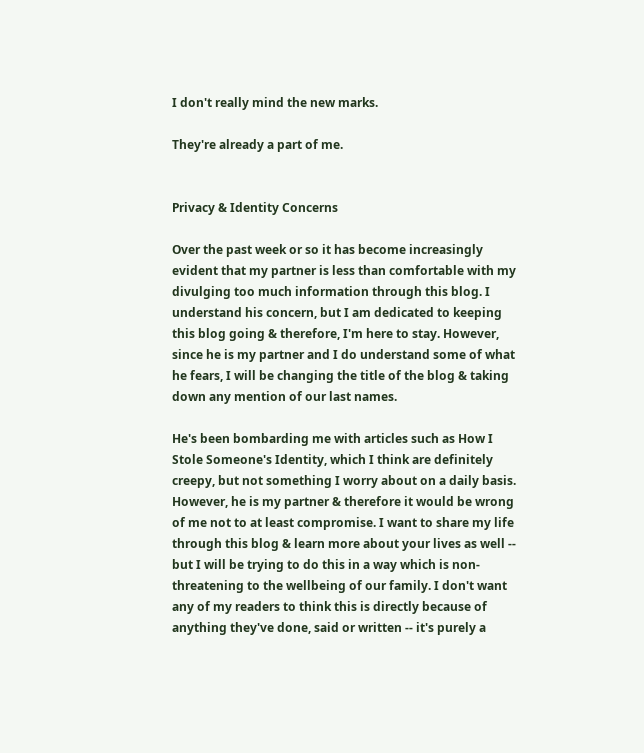I don't really mind the new marks.

They're already a part of me.


Privacy & Identity Concerns

Over the past week or so it has become increasingly evident that my partner is less than comfortable with my divulging too much information through this blog. I understand his concern, but I am dedicated to keeping this blog going & therefore, I'm here to stay. However, since he is my partner and I do understand some of what he fears, I will be changing the title of the blog & taking down any mention of our last names.

He's been bombarding me with articles such as How I Stole Someone's Identity, which I think are definitely creepy, but not something I worry about on a daily basis. However, he is my partner & therefore it would be wrong of me not to at least compromise. I want to share my life through this blog & learn more about your lives as well -- but I will be trying to do this in a way which is non-threatening to the wellbeing of our family. I don't want any of my readers to think this is directly because of anything they've done, said or written -- it's purely a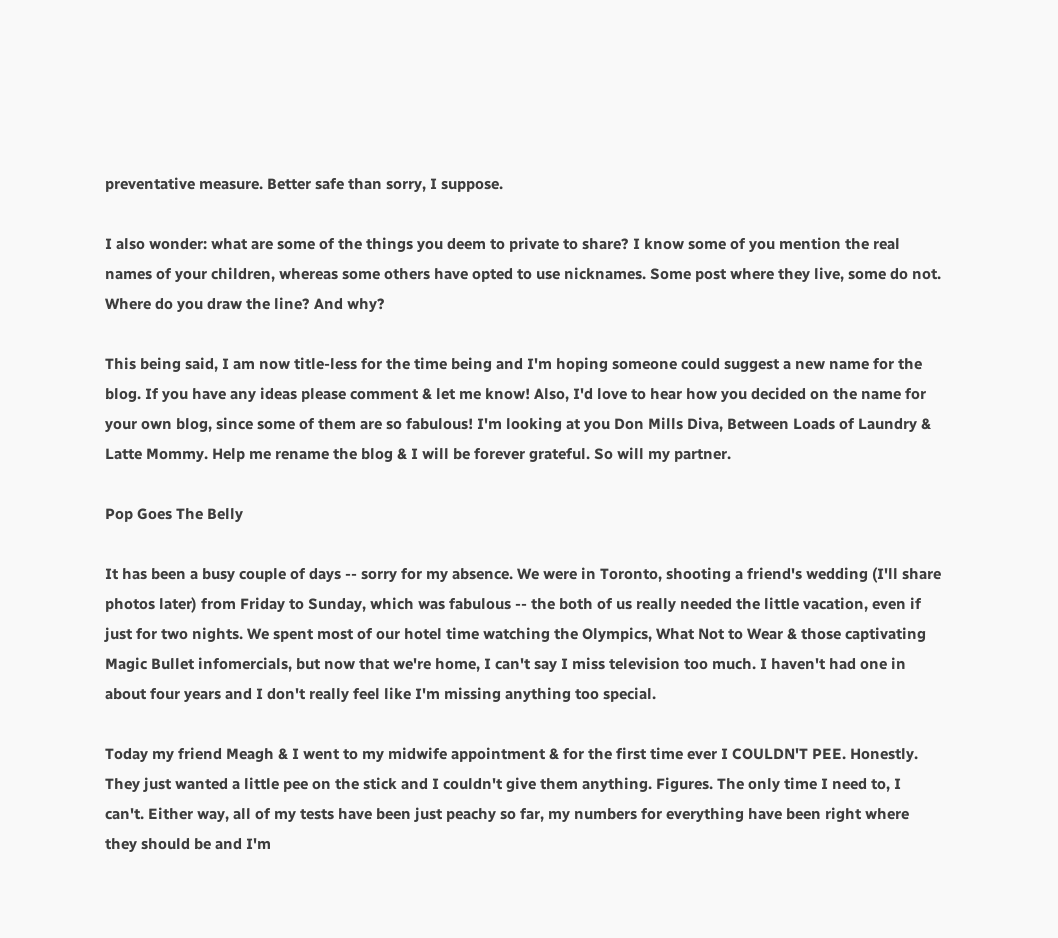preventative measure. Better safe than sorry, I suppose.

I also wonder: what are some of the things you deem to private to share? I know some of you mention the real names of your children, whereas some others have opted to use nicknames. Some post where they live, some do not. Where do you draw the line? And why?

This being said, I am now title-less for the time being and I'm hoping someone could suggest a new name for the blog. If you have any ideas please comment & let me know! Also, I'd love to hear how you decided on the name for your own blog, since some of them are so fabulous! I'm looking at you Don Mills Diva, Between Loads of Laundry & Latte Mommy. Help me rename the blog & I will be forever grateful. So will my partner.

Pop Goes The Belly

It has been a busy couple of days -- sorry for my absence. We were in Toronto, shooting a friend's wedding (I'll share photos later) from Friday to Sunday, which was fabulous -- the both of us really needed the little vacation, even if just for two nights. We spent most of our hotel time watching the Olympics, What Not to Wear & those captivating Magic Bullet infomercials, but now that we're home, I can't say I miss television too much. I haven't had one in about four years and I don't really feel like I'm missing anything too special.

Today my friend Meagh & I went to my midwife appointment & for the first time ever I COULDN'T PEE. Honestly. They just wanted a little pee on the stick and I couldn't give them anything. Figures. The only time I need to, I can't. Either way, all of my tests have been just peachy so far, my numbers for everything have been right where they should be and I'm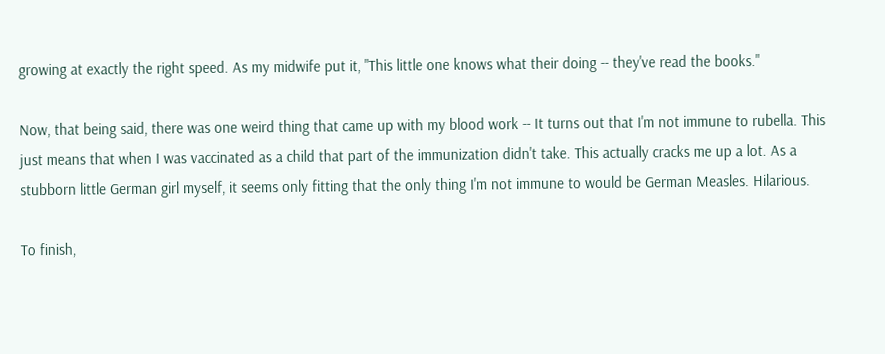growing at exactly the right speed. As my midwife put it, "This little one knows what their doing -- they've read the books."

Now, that being said, there was one weird thing that came up with my blood work -- It turns out that I'm not immune to rubella. This just means that when I was vaccinated as a child that part of the immunization didn't take. This actually cracks me up a lot. As a stubborn little German girl myself, it seems only fitting that the only thing I'm not immune to would be German Measles. Hilarious.

To finish,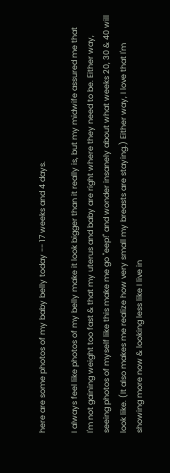here are some photos of my baby belly today -- 17 weeks and 4 days.

I always feel like photos of my belly make it look bigger than it really is, but my midwife assured me that I'm not gaining weight too fast & that my uterus and baby are right where they need to be. Either way, seeing photos of myself like this make me go "eep!" and wonder insanely about what weeks 20, 30 & 40 will look like. (It also makes me realize how very small my breasts are staying.) Either way, I love that I'm showing more now & looking less like I live in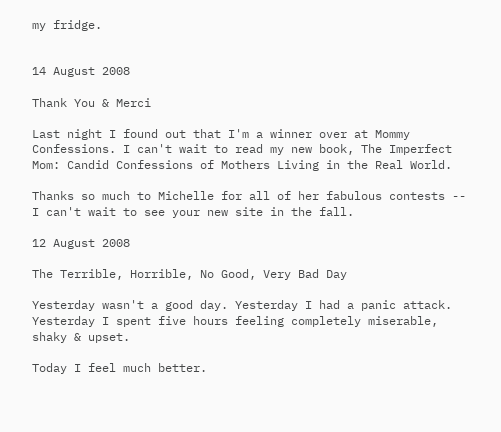my fridge.


14 August 2008

Thank You & Merci

Last night I found out that I'm a winner over at Mommy Confessions. I can't wait to read my new book, The Imperfect Mom: Candid Confessions of Mothers Living in the Real World.

Thanks so much to Michelle for all of her fabulous contests -- I can't wait to see your new site in the fall.

12 August 2008

The Terrible, Horrible, No Good, Very Bad Day

Yesterday wasn't a good day. Yesterday I had a panic attack. Yesterday I spent five hours feeling completely miserable, shaky & upset.

Today I feel much better.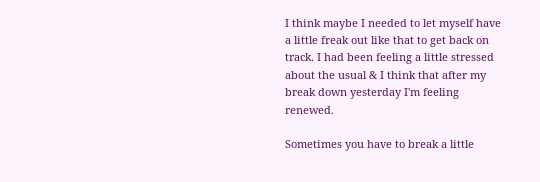I think maybe I needed to let myself have a little freak out like that to get back on track. I had been feeling a little stressed about the usual & I think that after my break down yesterday I'm feeling renewed.

Sometimes you have to break a little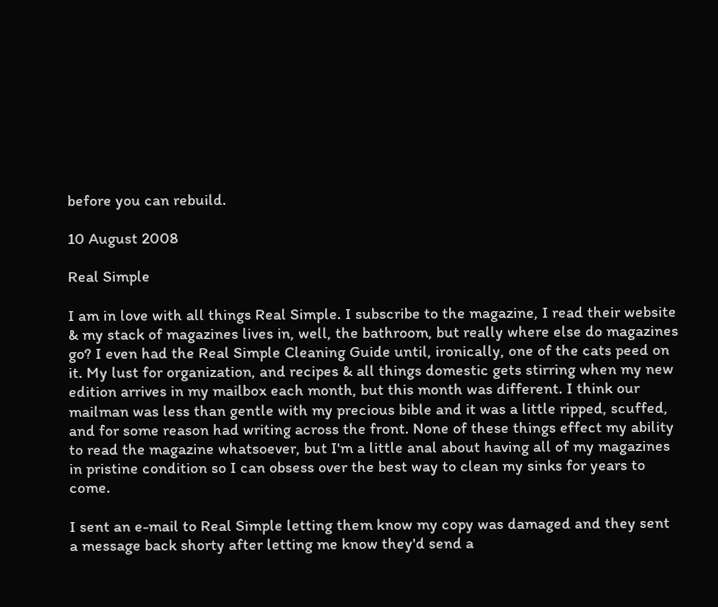before you can rebuild.

10 August 2008

Real Simple

I am in love with all things Real Simple. I subscribe to the magazine, I read their website & my stack of magazines lives in, well, the bathroom, but really where else do magazines go? I even had the Real Simple Cleaning Guide until, ironically, one of the cats peed on it. My lust for organization, and recipes & all things domestic gets stirring when my new edition arrives in my mailbox each month, but this month was different. I think our mailman was less than gentle with my precious bible and it was a little ripped, scuffed, and for some reason had writing across the front. None of these things effect my ability to read the magazine whatsoever, but I'm a little anal about having all of my magazines in pristine condition so I can obsess over the best way to clean my sinks for years to come.

I sent an e-mail to Real Simple letting them know my copy was damaged and they sent a message back shorty after letting me know they'd send a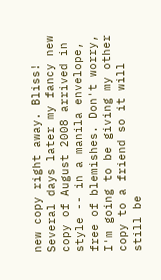new copy right away. Bliss! Several days later my fancy new copy of August 2008 arrived in style -- in a manila envelope, free of blemishes. Don't worry, I'm going to be giving my other copy to a friend so it will still be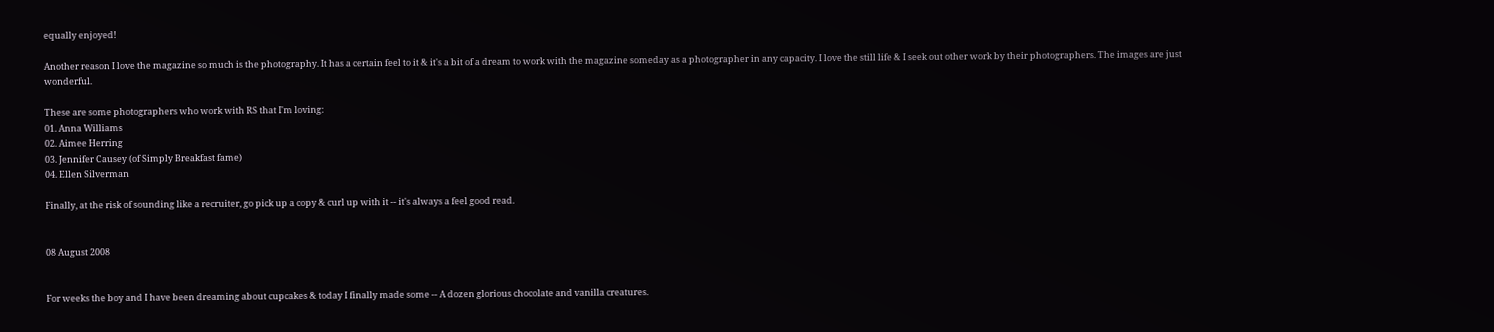equally enjoyed!

Another reason I love the magazine so much is the photography. It has a certain feel to it & it's a bit of a dream to work with the magazine someday as a photographer in any capacity. I love the still life & I seek out other work by their photographers. The images are just wonderful.

These are some photographers who work with RS that I'm loving:
01. Anna Williams
02. Aimee Herring
03. Jennifer Causey (of Simply Breakfast fame)
04. Ellen Silverman

Finally, at the risk of sounding like a recruiter, go pick up a copy & curl up with it -- it's always a feel good read.


08 August 2008


For weeks the boy and I have been dreaming about cupcakes & today I finally made some -- A dozen glorious chocolate and vanilla creatures.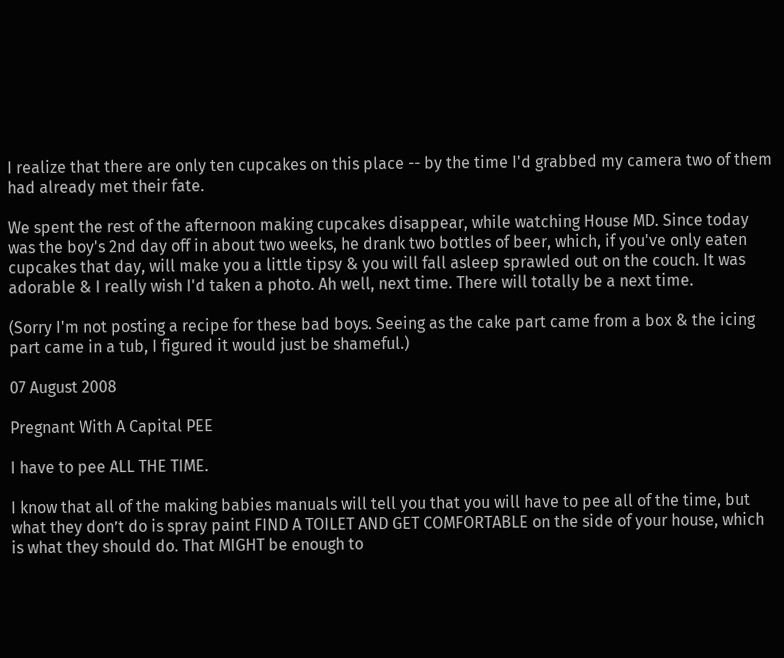I realize that there are only ten cupcakes on this place -- by the time I'd grabbed my camera two of them had already met their fate.

We spent the rest of the afternoon making cupcakes disappear, while watching House MD. Since today was the boy's 2nd day off in about two weeks, he drank two bottles of beer, which, if you've only eaten cupcakes that day, will make you a little tipsy & you will fall asleep sprawled out on the couch. It was adorable & I really wish I'd taken a photo. Ah well, next time. There will totally be a next time.

(Sorry I'm not posting a recipe for these bad boys. Seeing as the cake part came from a box & the icing part came in a tub, I figured it would just be shameful.)

07 August 2008

Pregnant With A Capital PEE

I have to pee ALL THE TIME.

I know that all of the making babies manuals will tell you that you will have to pee all of the time, but what they don’t do is spray paint FIND A TOILET AND GET COMFORTABLE on the side of your house, which is what they should do. That MIGHT be enough to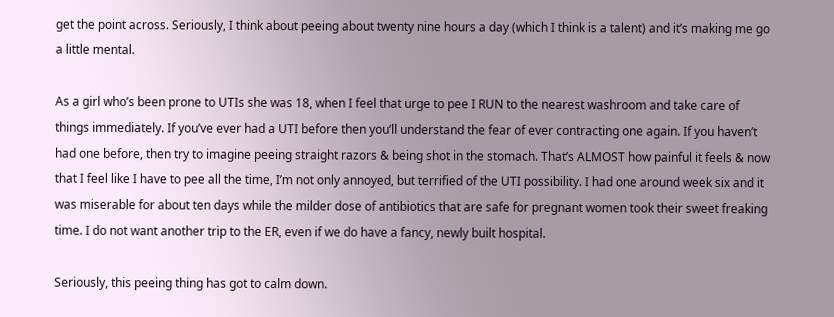get the point across. Seriously, I think about peeing about twenty nine hours a day (which I think is a talent) and it’s making me go a little mental.

As a girl who’s been prone to UTIs she was 18, when I feel that urge to pee I RUN to the nearest washroom and take care of things immediately. If you’ve ever had a UTI before then you’ll understand the fear of ever contracting one again. If you haven’t had one before, then try to imagine peeing straight razors & being shot in the stomach. That’s ALMOST how painful it feels & now that I feel like I have to pee all the time, I’m not only annoyed, but terrified of the UTI possibility. I had one around week six and it was miserable for about ten days while the milder dose of antibiotics that are safe for pregnant women took their sweet freaking time. I do not want another trip to the ER, even if we do have a fancy, newly built hospital.

Seriously, this peeing thing has got to calm down.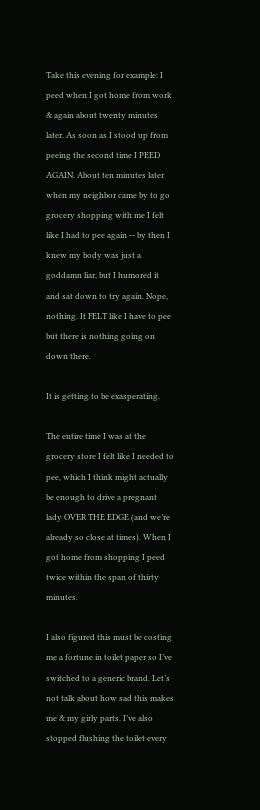Take this evening for example: I peed when I got home from work & again about twenty minutes later. As soon as I stood up from peeing the second time I PEED AGAIN. About ten minutes later when my neighbor came by to go grocery shopping with me I felt like I had to pee again -- by then I knew my body was just a goddamn liar, but I humored it and sat down to try again. Nope, nothing. It FELT like I have to pee but there is nothing going on down there.

It is getting to be exasperating.

The entire time I was at the grocery store I felt like I needed to pee, which I think might actually be enough to drive a pregnant lady OVER THE EDGE (and we’re already so close at times). When I got home from shopping I peed twice within the span of thirty minutes.

I also figured this must be costing me a fortune in toilet paper so I’ve switched to a generic brand. Let’s not talk about how sad this makes me & my girly parts. I’ve also stopped flushing the toilet every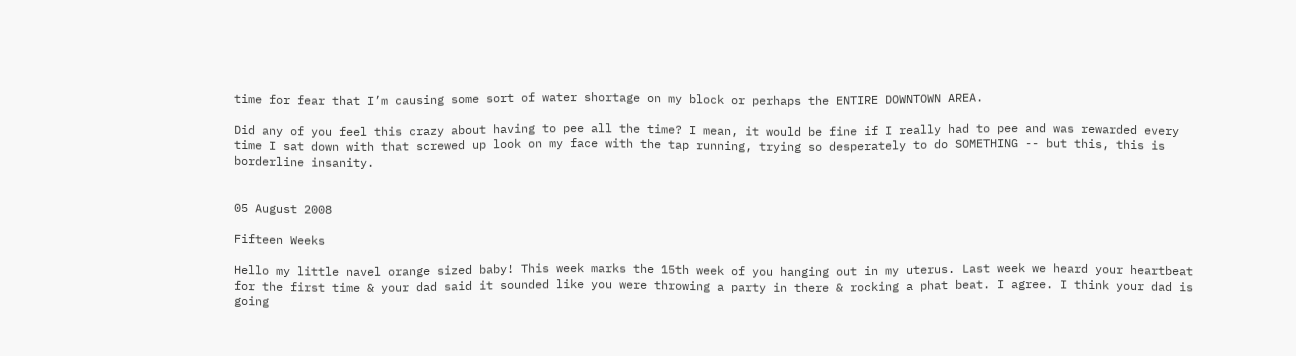time for fear that I’m causing some sort of water shortage on my block or perhaps the ENTIRE DOWNTOWN AREA.

Did any of you feel this crazy about having to pee all the time? I mean, it would be fine if I really had to pee and was rewarded every time I sat down with that screwed up look on my face with the tap running, trying so desperately to do SOMETHING -- but this, this is borderline insanity.


05 August 2008

Fifteen Weeks

Hello my little navel orange sized baby! This week marks the 15th week of you hanging out in my uterus. Last week we heard your heartbeat for the first time & your dad said it sounded like you were throwing a party in there & rocking a phat beat. I agree. I think your dad is going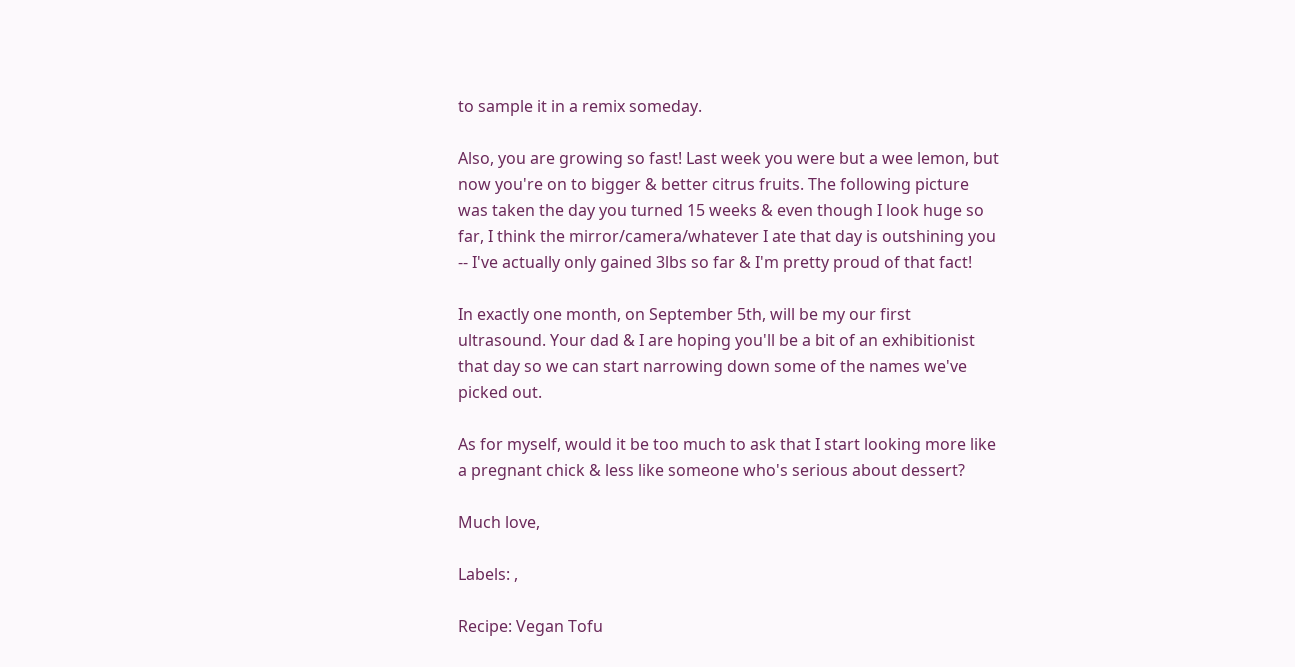to sample it in a remix someday.

Also, you are growing so fast! Last week you were but a wee lemon, but now you're on to bigger & better citrus fruits. The following picture was taken the day you turned 15 weeks & even though I look huge so far, I think the mirror/camera/whatever I ate that day is outshining you -- I've actually only gained 3lbs so far & I'm pretty proud of that fact!

In exactly one month, on September 5th, will be my our first ultrasound. Your dad & I are hoping you'll be a bit of an exhibitionist that day so we can start narrowing down some of the names we've picked out.

As for myself, would it be too much to ask that I start looking more like a pregnant chick & less like someone who's serious about dessert?

Much love,

Labels: ,

Recipe: Vegan Tofu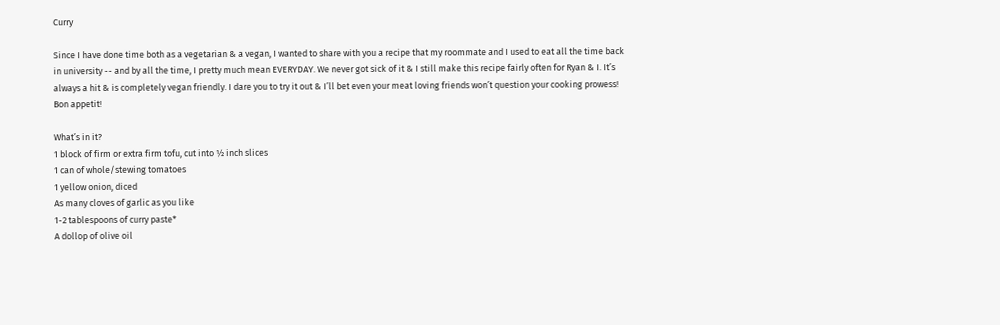Curry

Since I have done time both as a vegetarian & a vegan, I wanted to share with you a recipe that my roommate and I used to eat all the time back in university -- and by all the time, I pretty much mean EVERYDAY. We never got sick of it & I still make this recipe fairly often for Ryan & I. It’s always a hit & is completely vegan friendly. I dare you to try it out & I’ll bet even your meat loving friends won’t question your cooking prowess! Bon appetit!

What’s in it?
1 block of firm or extra firm tofu, cut into ½ inch slices
1 can of whole/stewing tomatoes
1 yellow onion, diced
As many cloves of garlic as you like
1-2 tablespoons of curry paste*
A dollop of olive oil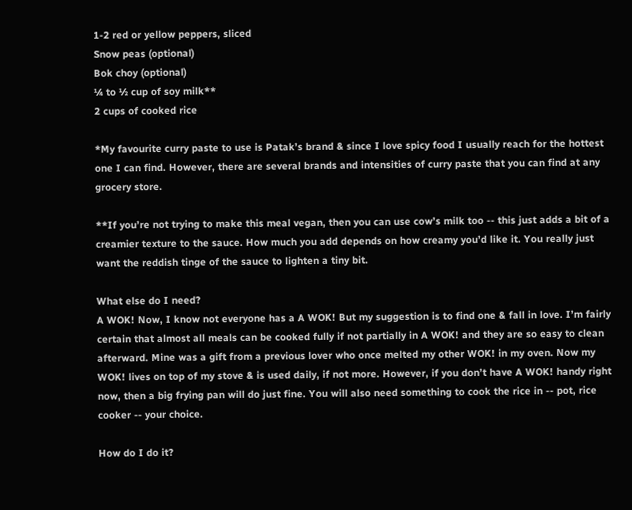1-2 red or yellow peppers, sliced
Snow peas (optional)
Bok choy (optional)
¼ to ½ cup of soy milk**
2 cups of cooked rice

*My favourite curry paste to use is Patak’s brand & since I love spicy food I usually reach for the hottest one I can find. However, there are several brands and intensities of curry paste that you can find at any grocery store.

**If you’re not trying to make this meal vegan, then you can use cow’s milk too -- this just adds a bit of a creamier texture to the sauce. How much you add depends on how creamy you’d like it. You really just want the reddish tinge of the sauce to lighten a tiny bit.

What else do I need?
A WOK! Now, I know not everyone has a A WOK! But my suggestion is to find one & fall in love. I’m fairly certain that almost all meals can be cooked fully if not partially in A WOK! and they are so easy to clean afterward. Mine was a gift from a previous lover who once melted my other WOK! in my oven. Now my WOK! lives on top of my stove & is used daily, if not more. However, if you don’t have A WOK! handy right now, then a big frying pan will do just fine. You will also need something to cook the rice in -- pot, rice cooker -- your choice.

How do I do it?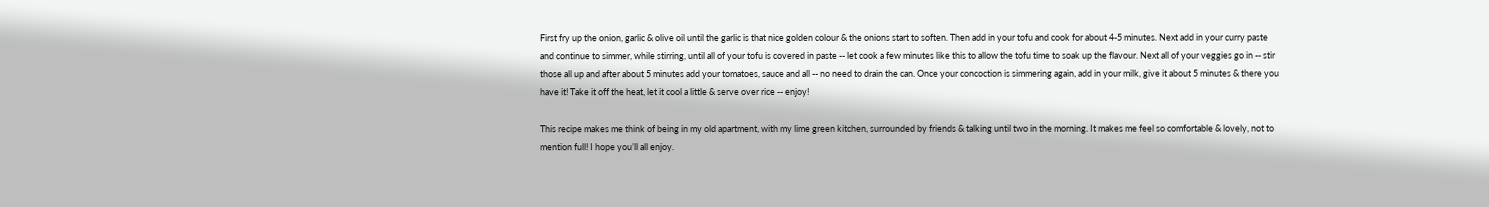First fry up the onion, garlic & olive oil until the garlic is that nice golden colour & the onions start to soften. Then add in your tofu and cook for about 4-5 minutes. Next add in your curry paste and continue to simmer, while stirring, until all of your tofu is covered in paste -- let cook a few minutes like this to allow the tofu time to soak up the flavour. Next all of your veggies go in -- stir those all up and after about 5 minutes add your tomatoes, sauce and all -- no need to drain the can. Once your concoction is simmering again, add in your milk, give it about 5 minutes & there you have it! Take it off the heat, let it cool a little & serve over rice -- enjoy!

This recipe makes me think of being in my old apartment, with my lime green kitchen, surrounded by friends & talking until two in the morning. It makes me feel so comfortable & lovely, not to mention full! I hope you’ll all enjoy.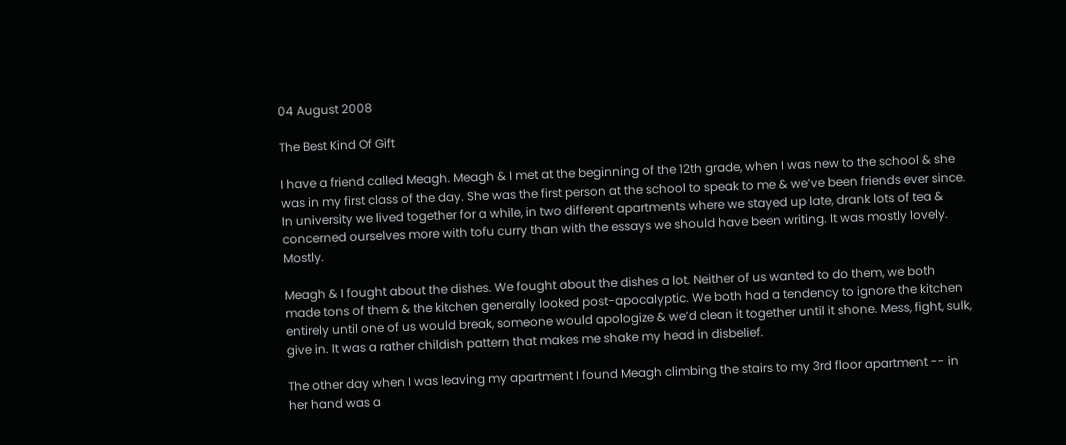04 August 2008

The Best Kind Of Gift

I have a friend called Meagh. Meagh & I met at the beginning of the 12th grade, when I was new to the school & she was in my first class of the day. She was the first person at the school to speak to me & we’ve been friends ever since. In university we lived together for a while, in two different apartments where we stayed up late, drank lots of tea & concerned ourselves more with tofu curry than with the essays we should have been writing. It was mostly lovely. Mostly.

Meagh & I fought about the dishes. We fought about the dishes a lot. Neither of us wanted to do them, we both made tons of them & the kitchen generally looked post-apocalyptic. We both had a tendency to ignore the kitchen entirely until one of us would break, someone would apologize & we’d clean it together until it shone. Mess, fight, sulk, give in. It was a rather childish pattern that makes me shake my head in disbelief.

The other day when I was leaving my apartment I found Meagh climbing the stairs to my 3rd floor apartment -- in her hand was a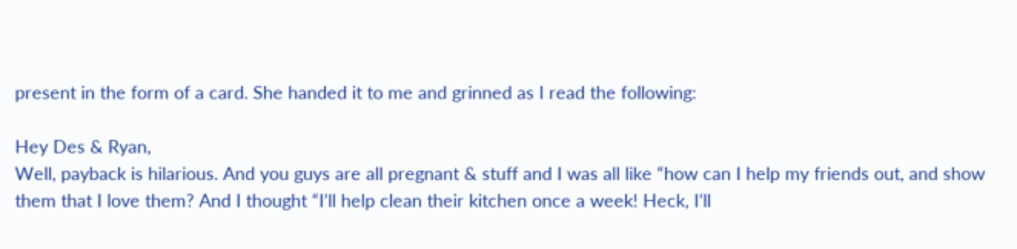present in the form of a card. She handed it to me and grinned as I read the following:

Hey Des & Ryan,
Well, payback is hilarious. And you guys are all pregnant & stuff and I was all like “how can I help my friends out, and show them that I love them? And I thought “I’ll help clean their kitchen once a week! Heck, I’ll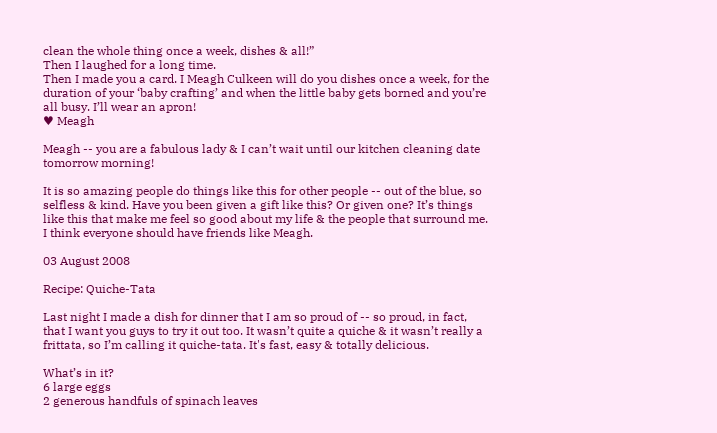clean the whole thing once a week, dishes & all!”
Then I laughed for a long time.
Then I made you a card. I Meagh Culkeen will do you dishes once a week, for the duration of your ‘baby crafting’ and when the little baby gets borned and you’re all busy. I’ll wear an apron!
♥ Meagh

Meagh -- you are a fabulous lady & I can’t wait until our kitchen cleaning date tomorrow morning!

It is so amazing people do things like this for other people -- out of the blue, so selfless & kind. Have you been given a gift like this? Or given one? It’s things like this that make me feel so good about my life & the people that surround me. I think everyone should have friends like Meagh.

03 August 2008

Recipe: Quiche-Tata

Last night I made a dish for dinner that I am so proud of -- so proud, in fact, that I want you guys to try it out too. It wasn’t quite a quiche & it wasn’t really a frittata, so I’m calling it quiche-tata. It's fast, easy & totally delicious.

What’s in it?
6 large eggs
2 generous handfuls of spinach leaves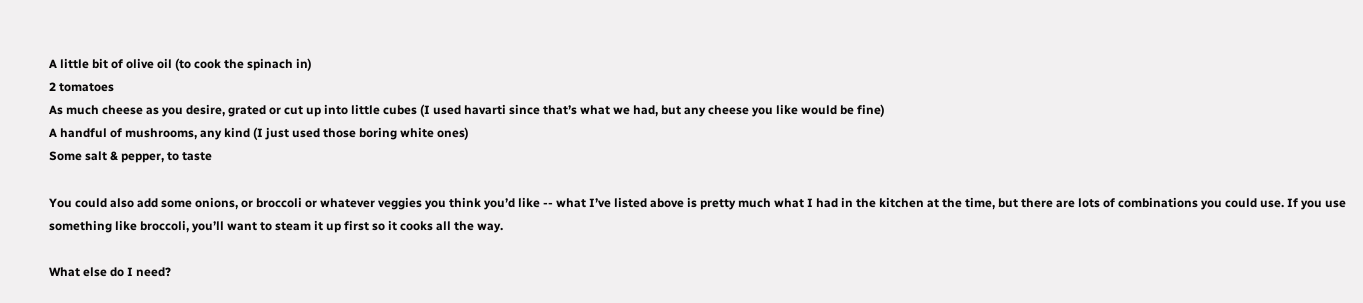A little bit of olive oil (to cook the spinach in)
2 tomatoes
As much cheese as you desire, grated or cut up into little cubes (I used havarti since that’s what we had, but any cheese you like would be fine)
A handful of mushrooms, any kind (I just used those boring white ones)
Some salt & pepper, to taste

You could also add some onions, or broccoli or whatever veggies you think you’d like -- what I’ve listed above is pretty much what I had in the kitchen at the time, but there are lots of combinations you could use. If you use something like broccoli, you’ll want to steam it up first so it cooks all the way.

What else do I need?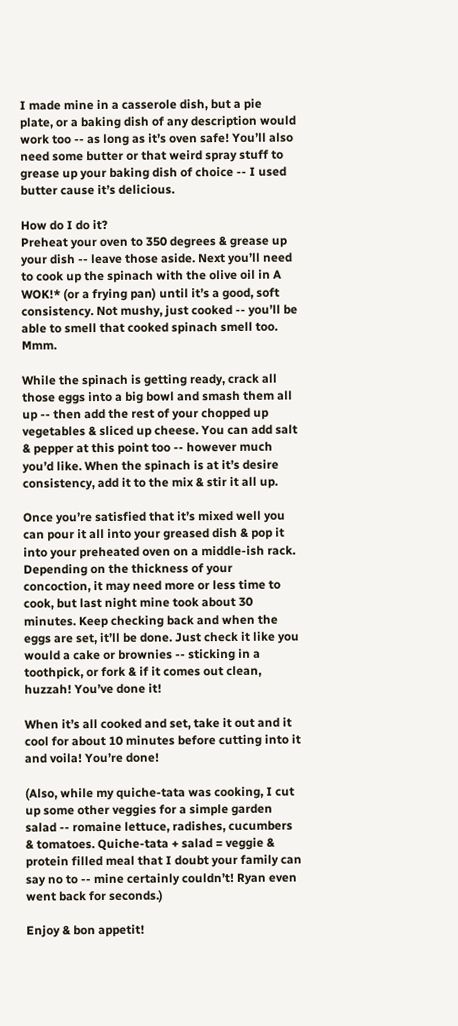I made mine in a casserole dish, but a pie plate, or a baking dish of any description would work too -- as long as it’s oven safe! You’ll also need some butter or that weird spray stuff to grease up your baking dish of choice -- I used butter cause it’s delicious.

How do I do it?
Preheat your oven to 350 degrees & grease up your dish -- leave those aside. Next you’ll need to cook up the spinach with the olive oil in A WOK!* (or a frying pan) until it’s a good, soft consistency. Not mushy, just cooked -- you’ll be able to smell that cooked spinach smell too. Mmm.

While the spinach is getting ready, crack all those eggs into a big bowl and smash them all up -- then add the rest of your chopped up vegetables & sliced up cheese. You can add salt & pepper at this point too -- however much you’d like. When the spinach is at it’s desire consistency, add it to the mix & stir it all up.

Once you’re satisfied that it’s mixed well you can pour it all into your greased dish & pop it into your preheated oven on a middle-ish rack. Depending on the thickness of your concoction, it may need more or less time to cook, but last night mine took about 30 minutes. Keep checking back and when the eggs are set, it’ll be done. Just check it like you would a cake or brownies -- sticking in a toothpick, or fork & if it comes out clean, huzzah! You’ve done it!

When it’s all cooked and set, take it out and it cool for about 10 minutes before cutting into it and voila! You’re done!

(Also, while my quiche-tata was cooking, I cut up some other veggies for a simple garden salad -- romaine lettuce, radishes, cucumbers & tomatoes. Quiche-tata + salad = veggie & protein filled meal that I doubt your family can say no to -- mine certainly couldn’t! Ryan even went back for seconds.)

Enjoy & bon appetit!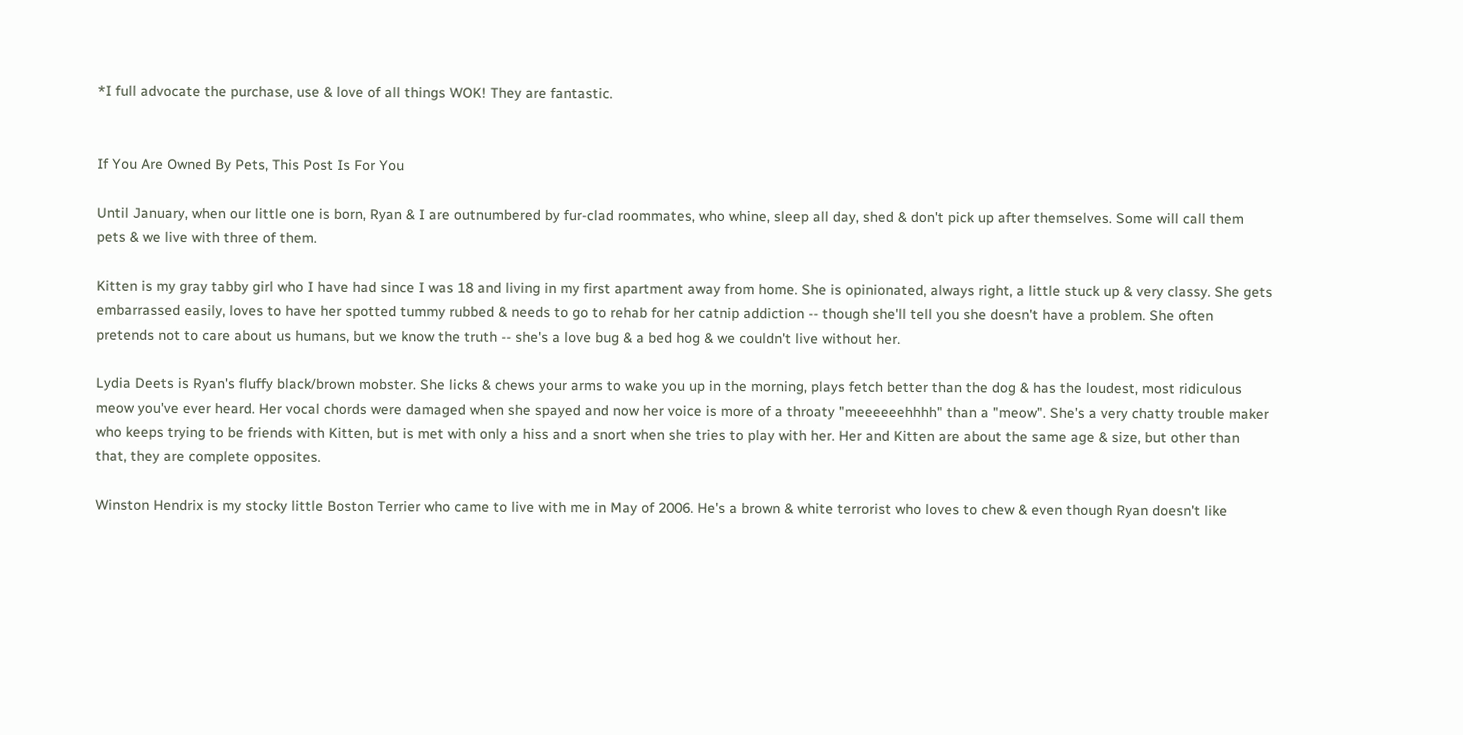*I full advocate the purchase, use & love of all things WOK! They are fantastic.


If You Are Owned By Pets, This Post Is For You

Until January, when our little one is born, Ryan & I are outnumbered by fur-clad roommates, who whine, sleep all day, shed & don't pick up after themselves. Some will call them pets & we live with three of them.

Kitten is my gray tabby girl who I have had since I was 18 and living in my first apartment away from home. She is opinionated, always right, a little stuck up & very classy. She gets embarrassed easily, loves to have her spotted tummy rubbed & needs to go to rehab for her catnip addiction -- though she'll tell you she doesn't have a problem. She often pretends not to care about us humans, but we know the truth -- she's a love bug & a bed hog & we couldn't live without her.

Lydia Deets is Ryan's fluffy black/brown mobster. She licks & chews your arms to wake you up in the morning, plays fetch better than the dog & has the loudest, most ridiculous meow you've ever heard. Her vocal chords were damaged when she spayed and now her voice is more of a throaty "meeeeeehhhh" than a "meow". She's a very chatty trouble maker who keeps trying to be friends with Kitten, but is met with only a hiss and a snort when she tries to play with her. Her and Kitten are about the same age & size, but other than that, they are complete opposites.

Winston Hendrix is my stocky little Boston Terrier who came to live with me in May of 2006. He's a brown & white terrorist who loves to chew & even though Ryan doesn't like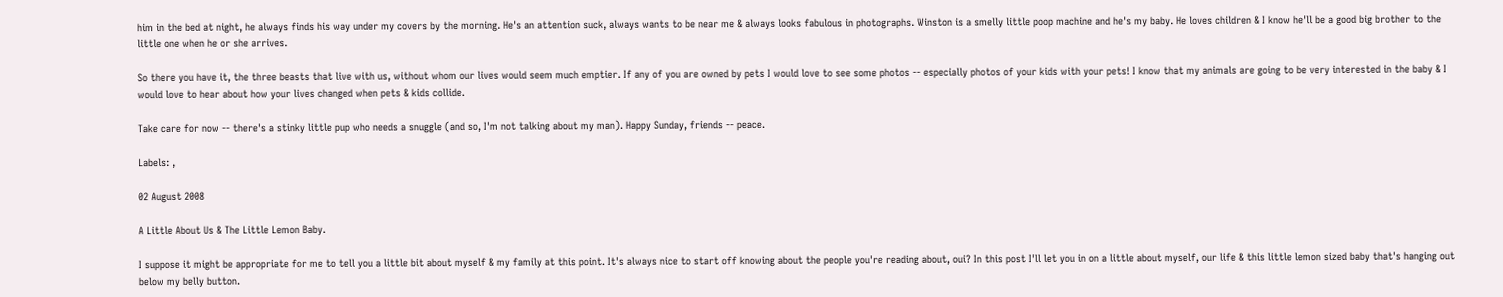him in the bed at night, he always finds his way under my covers by the morning. He's an attention suck, always wants to be near me & always looks fabulous in photographs. Winston is a smelly little poop machine and he's my baby. He loves children & I know he'll be a good big brother to the little one when he or she arrives.

So there you have it, the three beasts that live with us, without whom our lives would seem much emptier. If any of you are owned by pets I would love to see some photos -- especially photos of your kids with your pets! I know that my animals are going to be very interested in the baby & I would love to hear about how your lives changed when pets & kids collide.

Take care for now -- there's a stinky little pup who needs a snuggle (and so, I'm not talking about my man). Happy Sunday, friends -- peace.

Labels: ,

02 August 2008

A Little About Us & The Little Lemon Baby.

I suppose it might be appropriate for me to tell you a little bit about myself & my family at this point. It's always nice to start off knowing about the people you're reading about, oui? In this post I'll let you in on a little about myself, our life & this little lemon sized baby that's hanging out below my belly button.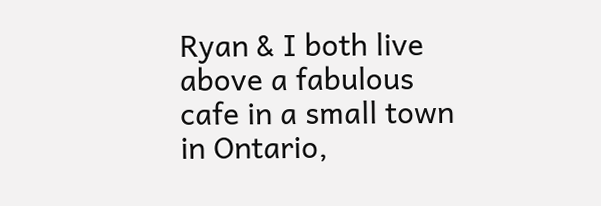Ryan & I both live above a fabulous cafe in a small town in Ontario,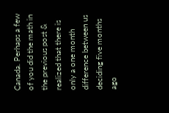Canada. Perhaps a few of you did the math in the previous post & realized that there is only a one month difference between us deciding five months ago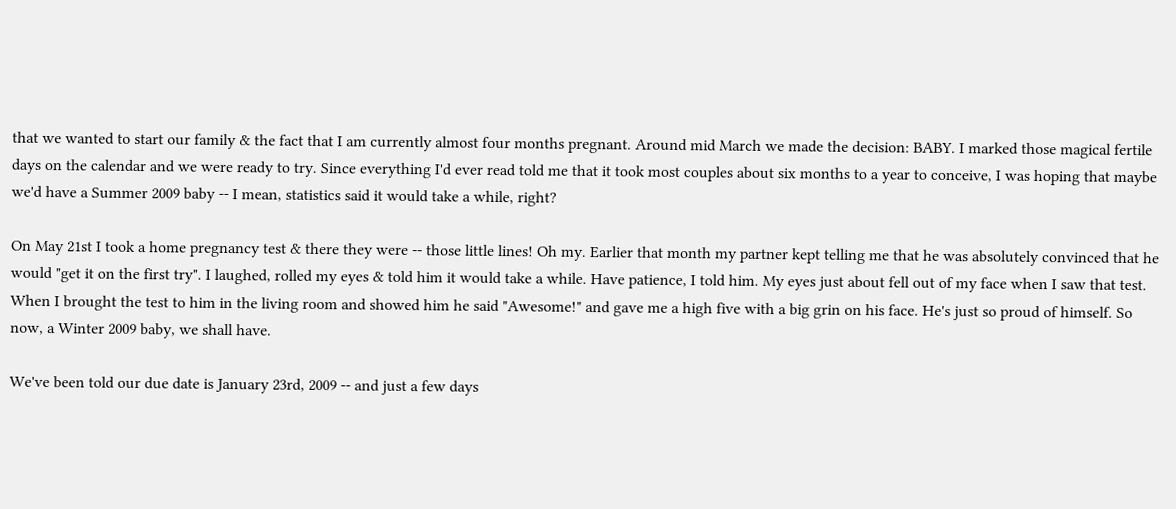that we wanted to start our family & the fact that I am currently almost four months pregnant. Around mid March we made the decision: BABY. I marked those magical fertile days on the calendar and we were ready to try. Since everything I'd ever read told me that it took most couples about six months to a year to conceive, I was hoping that maybe we'd have a Summer 2009 baby -- I mean, statistics said it would take a while, right?

On May 21st I took a home pregnancy test & there they were -- those little lines! Oh my. Earlier that month my partner kept telling me that he was absolutely convinced that he would "get it on the first try". I laughed, rolled my eyes & told him it would take a while. Have patience, I told him. My eyes just about fell out of my face when I saw that test. When I brought the test to him in the living room and showed him he said "Awesome!" and gave me a high five with a big grin on his face. He's just so proud of himself. So now, a Winter 2009 baby, we shall have.

We've been told our due date is January 23rd, 2009 -- and just a few days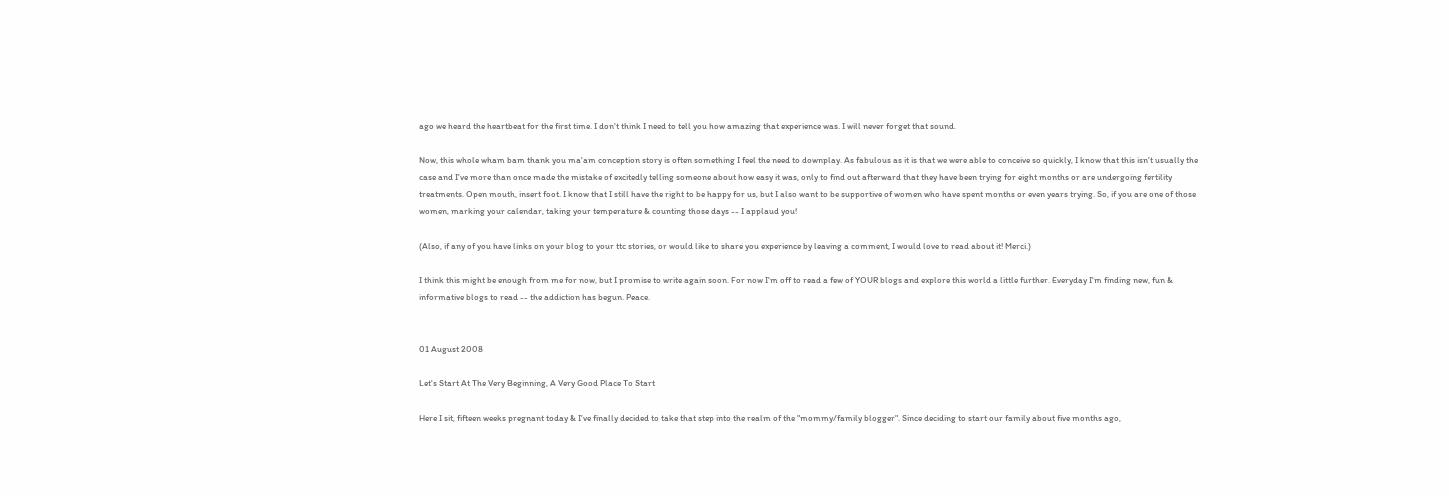ago we heard the heartbeat for the first time. I don't think I need to tell you how amazing that experience was. I will never forget that sound.

Now, this whole wham bam thank you ma'am conception story is often something I feel the need to downplay. As fabulous as it is that we were able to conceive so quickly, I know that this isn't usually the case and I've more than once made the mistake of excitedly telling someone about how easy it was, only to find out afterward that they have been trying for eight months or are undergoing fertility treatments. Open mouth, insert foot. I know that I still have the right to be happy for us, but I also want to be supportive of women who have spent months or even years trying. So, if you are one of those women, marking your calendar, taking your temperature & counting those days -- I applaud you!

(Also, if any of you have links on your blog to your ttc stories, or would like to share you experience by leaving a comment, I would love to read about it! Merci.)

I think this might be enough from me for now, but I promise to write again soon. For now I'm off to read a few of YOUR blogs and explore this world a little further. Everyday I'm finding new, fun & informative blogs to read -- the addiction has begun. Peace.


01 August 2008

Let's Start At The Very Beginning, A Very Good Place To Start

Here I sit, fifteen weeks pregnant today & I've finally decided to take that step into the realm of the "mommy/family blogger". Since deciding to start our family about five months ago,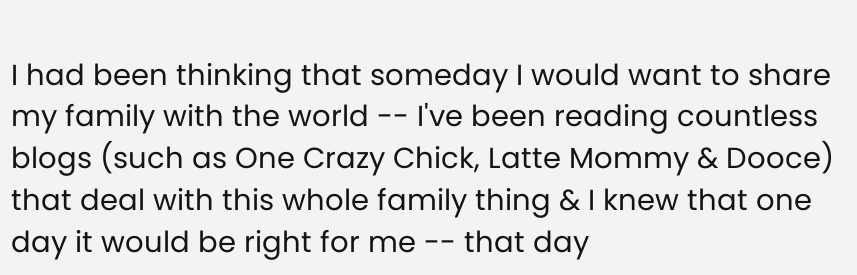I had been thinking that someday I would want to share my family with the world -- I've been reading countless blogs (such as One Crazy Chick, Latte Mommy & Dooce) that deal with this whole family thing & I knew that one day it would be right for me -- that day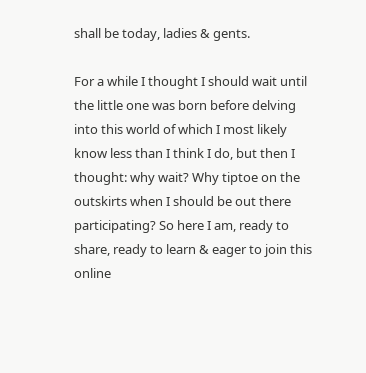shall be today, ladies & gents.

For a while I thought I should wait until the little one was born before delving into this world of which I most likely know less than I think I do, but then I thought: why wait? Why tiptoe on the outskirts when I should be out there participating? So here I am, ready to share, ready to learn & eager to join this online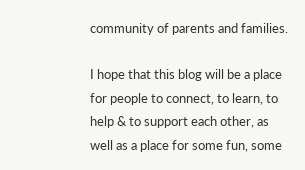community of parents and families.

I hope that this blog will be a place for people to connect, to learn, to help & to support each other, as well as a place for some fun, some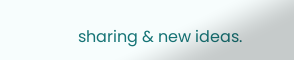sharing & new ideas.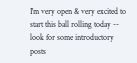I'm very open & very excited to start this ball rolling today -- look for some introductory posts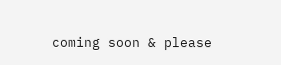coming soon & please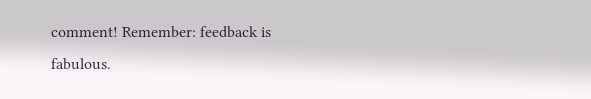comment! Remember: feedback is fabulous.